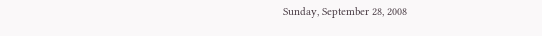Sunday, September 28, 2008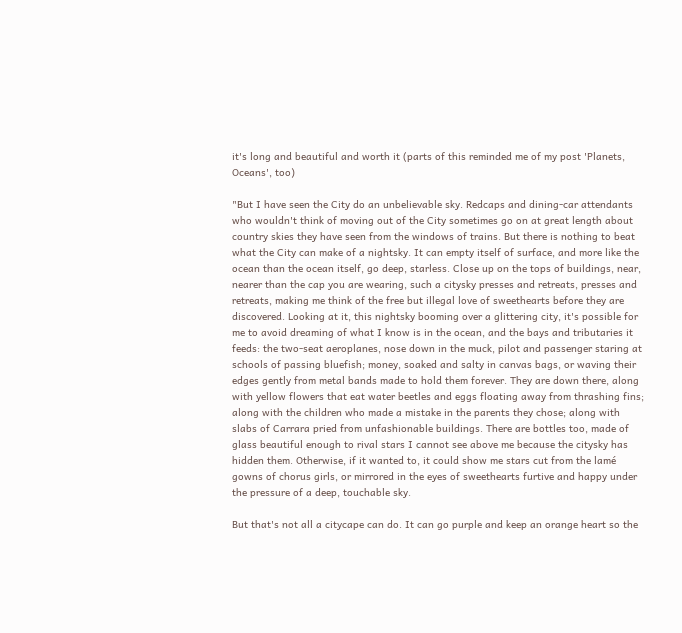it's long and beautiful and worth it (parts of this reminded me of my post 'Planets, Oceans', too)

"But I have seen the City do an unbelievable sky. Redcaps and dining-car attendants who wouldn't think of moving out of the City sometimes go on at great length about country skies they have seen from the windows of trains. But there is nothing to beat what the City can make of a nightsky. It can empty itself of surface, and more like the ocean than the ocean itself, go deep, starless. Close up on the tops of buildings, near, nearer than the cap you are wearing, such a citysky presses and retreats, presses and retreats, making me think of the free but illegal love of sweethearts before they are discovered. Looking at it, this nightsky booming over a glittering city, it's possible for me to avoid dreaming of what I know is in the ocean, and the bays and tributaries it feeds: the two-seat aeroplanes, nose down in the muck, pilot and passenger staring at schools of passing bluefish; money, soaked and salty in canvas bags, or waving their edges gently from metal bands made to hold them forever. They are down there, along with yellow flowers that eat water beetles and eggs floating away from thrashing fins; along with the children who made a mistake in the parents they chose; along with slabs of Carrara pried from unfashionable buildings. There are bottles too, made of glass beautiful enough to rival stars I cannot see above me because the citysky has hidden them. Otherwise, if it wanted to, it could show me stars cut from the lamé gowns of chorus girls, or mirrored in the eyes of sweethearts furtive and happy under the pressure of a deep, touchable sky.

But that's not all a citycape can do. It can go purple and keep an orange heart so the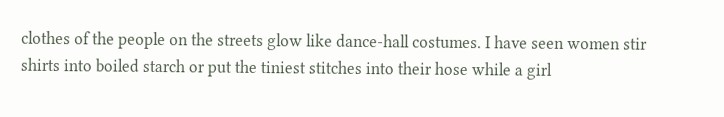clothes of the people on the streets glow like dance-hall costumes. I have seen women stir shirts into boiled starch or put the tiniest stitches into their hose while a girl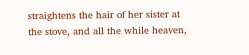straightens the hair of her sister at the stove, and all the while heaven,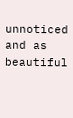unnoticed and as beautiful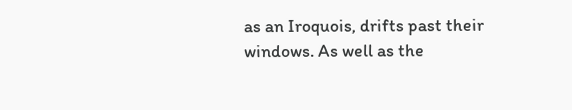as an Iroquois, drifts past their windows. As well as the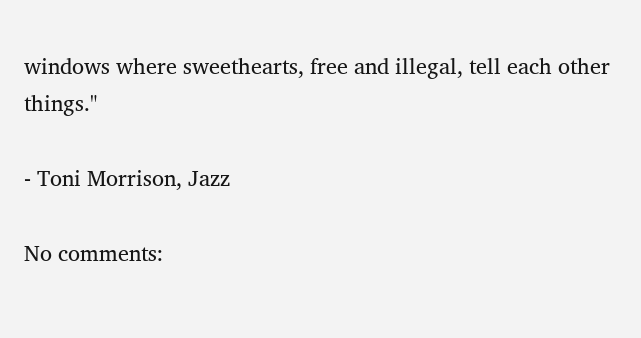windows where sweethearts, free and illegal, tell each other things."

- Toni Morrison, Jazz

No comments: